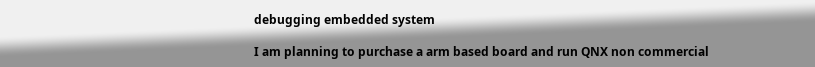debugging embedded system

I am planning to purchase a arm based board and run QNX non commercial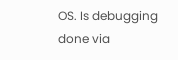OS. Is debugging done via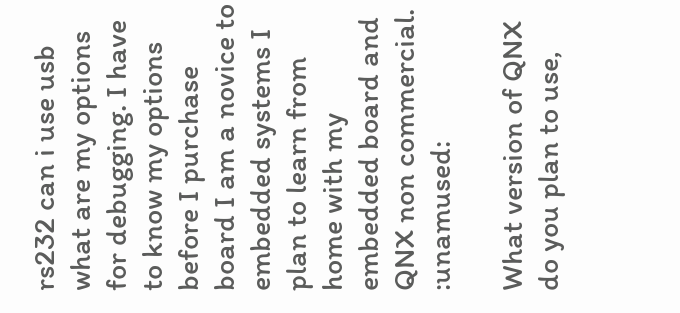rs232 can i use usb what are my options for debugging. I have to know my options before I purchase board I am a novice to embedded systems I plan to learn from home with my embedded board and QNX non commercial. :unamused:

What version of QNX do you plan to use,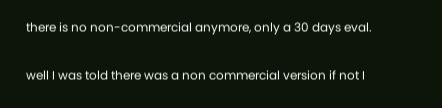there is no non-commercial anymore, only a 30 days eval.

well I was told there was a non commercial version if not I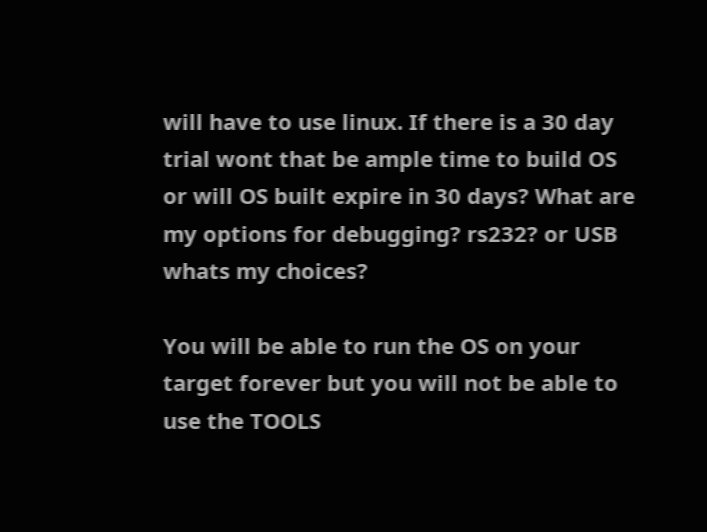will have to use linux. If there is a 30 day trial wont that be ample time to build OS or will OS built expire in 30 days? What are my options for debugging? rs232? or USB whats my choices?

You will be able to run the OS on your target forever but you will not be able to use the TOOLS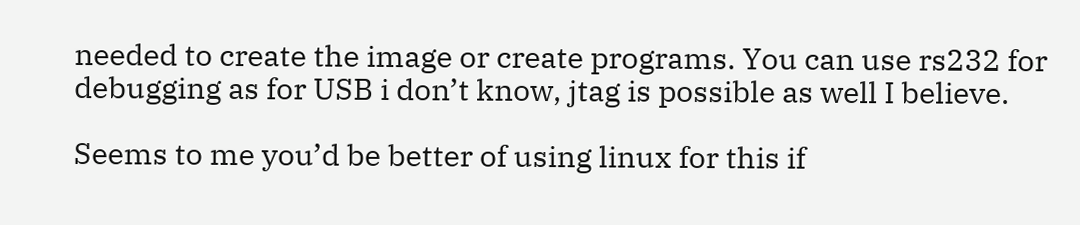needed to create the image or create programs. You can use rs232 for debugging as for USB i don’t know, jtag is possible as well I believe.

Seems to me you’d be better of using linux for this if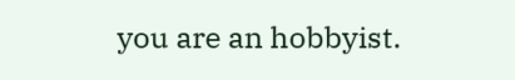you are an hobbyist.